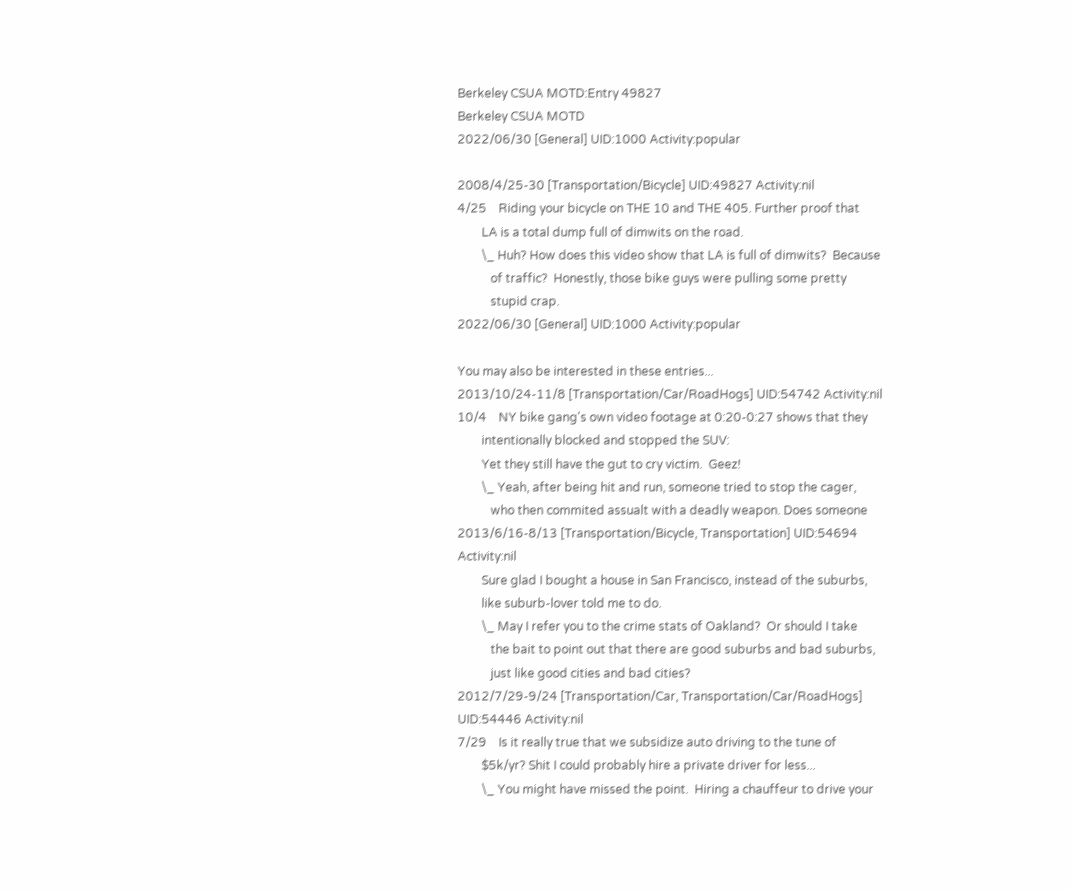Berkeley CSUA MOTD:Entry 49827
Berkeley CSUA MOTD
2022/06/30 [General] UID:1000 Activity:popular

2008/4/25-30 [Transportation/Bicycle] UID:49827 Activity:nil
4/25    Riding your bicycle on THE 10 and THE 405. Further proof that
        LA is a total dump full of dimwits on the road.
        \_ Huh? How does this video show that LA is full of dimwits?  Because
           of traffic?  Honestly, those bike guys were pulling some pretty
           stupid crap.
2022/06/30 [General] UID:1000 Activity:popular

You may also be interested in these entries...
2013/10/24-11/8 [Transportation/Car/RoadHogs] UID:54742 Activity:nil
10/4    NY bike gang's own video footage at 0:20-0:27 shows that they
        intentionally blocked and stopped the SUV:
        Yet they still have the gut to cry victim.  Geez!
        \_ Yeah, after being hit and run, someone tried to stop the cager,
           who then commited assualt with a deadly weapon. Does someone
2013/6/16-8/13 [Transportation/Bicycle, Transportation] UID:54694 Activity:nil
        Sure glad I bought a house in San Francisco, instead of the suburbs,
        like suburb-lover told me to do.
        \_ May I refer you to the crime stats of Oakland?  Or should I take
           the bait to point out that there are good suburbs and bad suburbs,
           just like good cities and bad cities?
2012/7/29-9/24 [Transportation/Car, Transportation/Car/RoadHogs] UID:54446 Activity:nil
7/29    Is it really true that we subsidize auto driving to the tune of
        $5k/yr? Shit I could probably hire a private driver for less...
        \_ You might have missed the point.  Hiring a chauffeur to drive your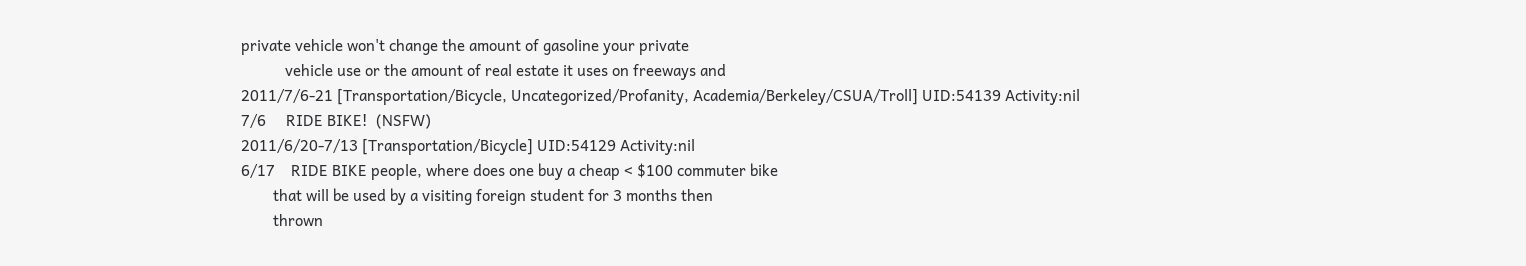private vehicle won't change the amount of gasoline your private
           vehicle use or the amount of real estate it uses on freeways and
2011/7/6-21 [Transportation/Bicycle, Uncategorized/Profanity, Academia/Berkeley/CSUA/Troll] UID:54139 Activity:nil
7/6     RIDE BIKE!  (NSFW)
2011/6/20-7/13 [Transportation/Bicycle] UID:54129 Activity:nil
6/17    RIDE BIKE people, where does one buy a cheap < $100 commuter bike
        that will be used by a visiting foreign student for 3 months then
        thrown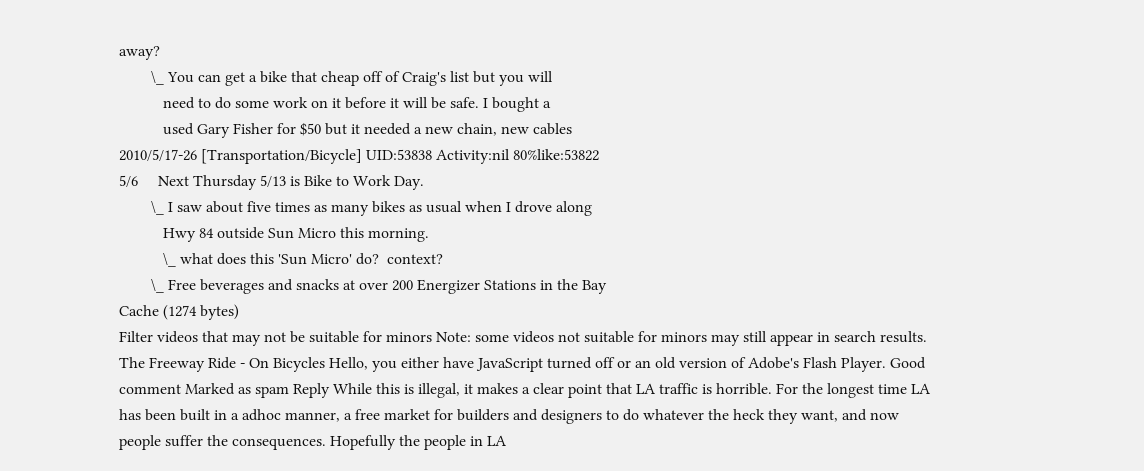away?
        \_ You can get a bike that cheap off of Craig's list but you will
           need to do some work on it before it will be safe. I bought a
           used Gary Fisher for $50 but it needed a new chain, new cables
2010/5/17-26 [Transportation/Bicycle] UID:53838 Activity:nil 80%like:53822
5/6     Next Thursday 5/13 is Bike to Work Day.
        \_ I saw about five times as many bikes as usual when I drove along
           Hwy 84 outside Sun Micro this morning.
           \_ what does this 'Sun Micro' do?  context?
        \_ Free beverages and snacks at over 200 Energizer Stations in the Bay
Cache (1274 bytes)
Filter videos that may not be suitable for minors Note: some videos not suitable for minors may still appear in search results. The Freeway Ride - On Bicycles Hello, you either have JavaScript turned off or an old version of Adobe's Flash Player. Good comment Marked as spam Reply While this is illegal, it makes a clear point that LA traffic is horrible. For the longest time LA has been built in a adhoc manner, a free market for builders and designers to do whatever the heck they want, and now people suffer the consequences. Hopefully the people in LA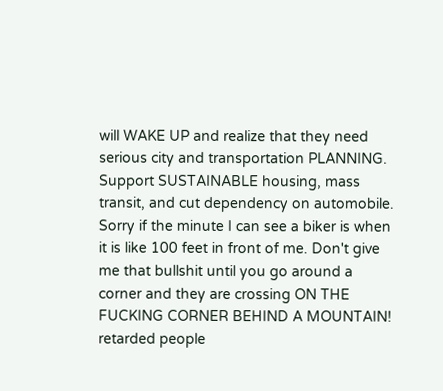will WAKE UP and realize that they need serious city and transportation PLANNING. Support SUSTAINABLE housing, mass transit, and cut dependency on automobile. Sorry if the minute I can see a biker is when it is like 100 feet in front of me. Don't give me that bullshit until you go around a corner and they are crossing ON THE FUCKING CORNER BEHIND A MOUNTAIN! retarded people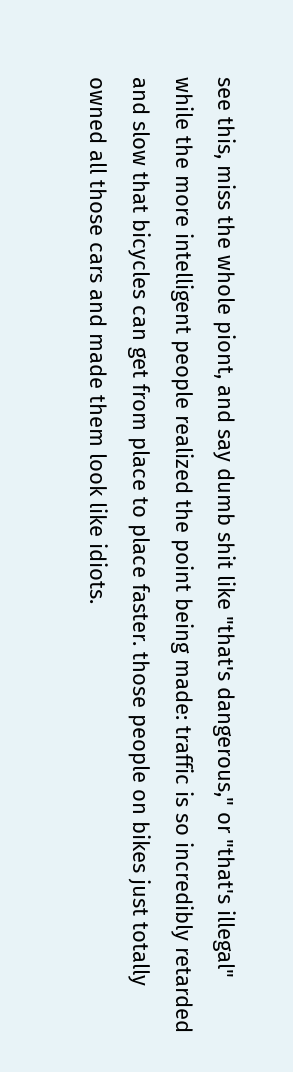see this, miss the whole piont, and say dumb shit like "that's dangerous," or "that's illegal" while the more intelligent people realized the point being made: traffic is so incredibly retarded and slow that bicycles can get from place to place faster. those people on bikes just totally owned all those cars and made them look like idiots.